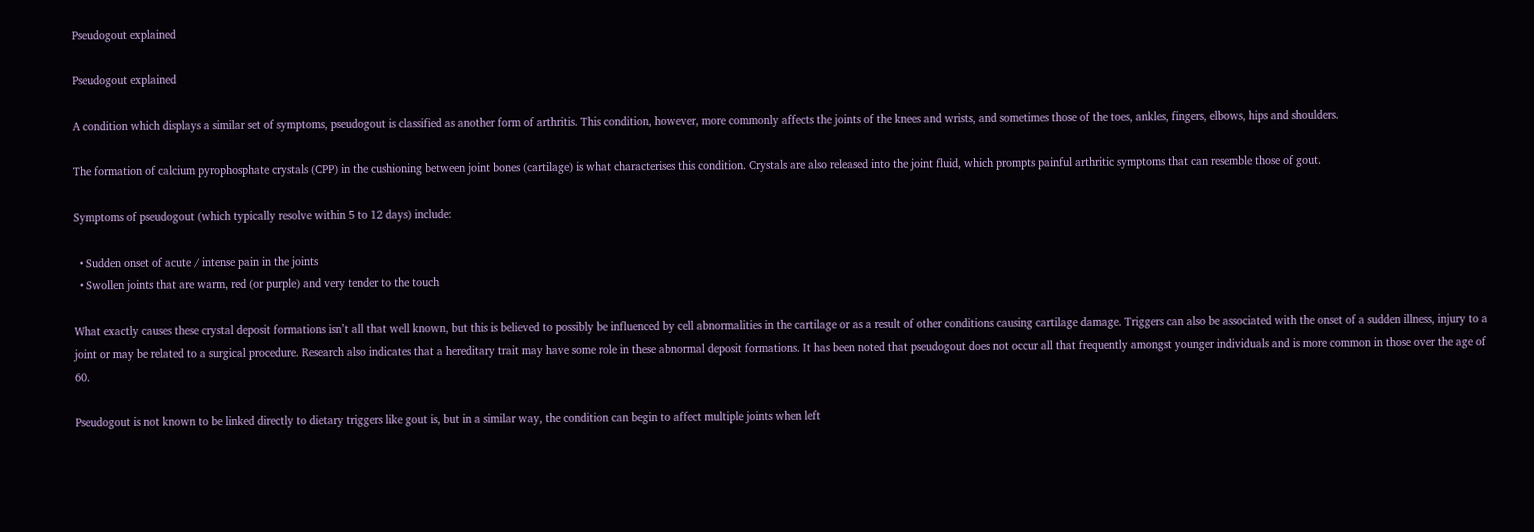Pseudogout explained

Pseudogout explained

A condition which displays a similar set of symptoms, pseudogout is classified as another form of arthritis. This condition, however, more commonly affects the joints of the knees and wrists, and sometimes those of the toes, ankles, fingers, elbows, hips and shoulders.

The formation of calcium pyrophosphate crystals (CPP) in the cushioning between joint bones (cartilage) is what characterises this condition. Crystals are also released into the joint fluid, which prompts painful arthritic symptoms that can resemble those of gout.

Symptoms of pseudogout (which typically resolve within 5 to 12 days) include:

  • Sudden onset of acute / intense pain in the joints
  • Swollen joints that are warm, red (or purple) and very tender to the touch

What exactly causes these crystal deposit formations isn’t all that well known, but this is believed to possibly be influenced by cell abnormalities in the cartilage or as a result of other conditions causing cartilage damage. Triggers can also be associated with the onset of a sudden illness, injury to a joint or may be related to a surgical procedure. Research also indicates that a hereditary trait may have some role in these abnormal deposit formations. It has been noted that pseudogout does not occur all that frequently amongst younger individuals and is more common in those over the age of 60.

Pseudogout is not known to be linked directly to dietary triggers like gout is, but in a similar way, the condition can begin to affect multiple joints when left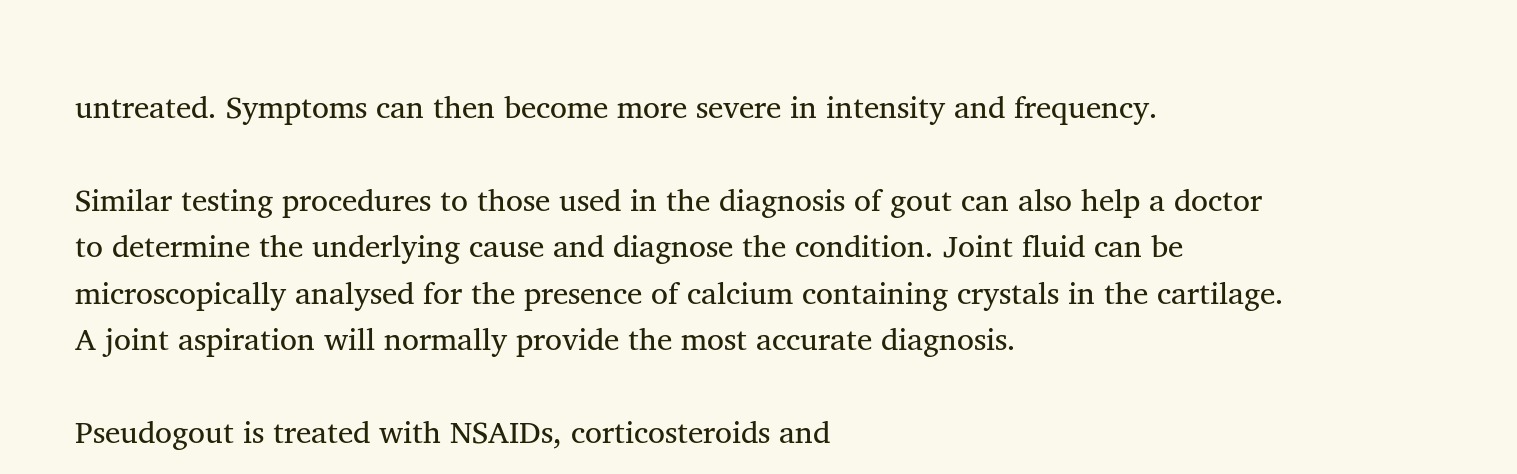untreated. Symptoms can then become more severe in intensity and frequency.

Similar testing procedures to those used in the diagnosis of gout can also help a doctor to determine the underlying cause and diagnose the condition. Joint fluid can be microscopically analysed for the presence of calcium containing crystals in the cartilage. A joint aspiration will normally provide the most accurate diagnosis.

Pseudogout is treated with NSAIDs, corticosteroids and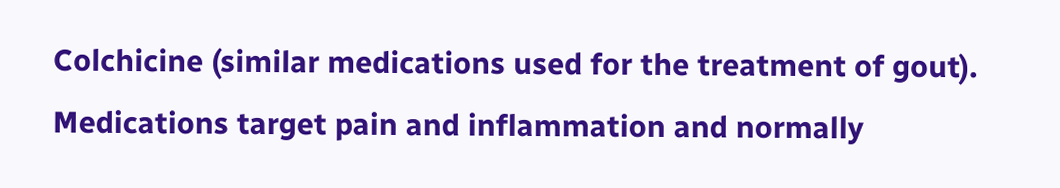Colchicine (similar medications used for the treatment of gout). Medications target pain and inflammation and normally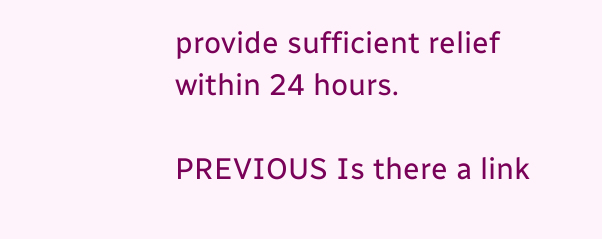provide sufficient relief within 24 hours.

PREVIOUS Is there a link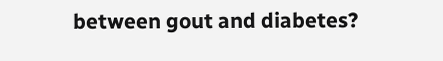between gout and diabetes?